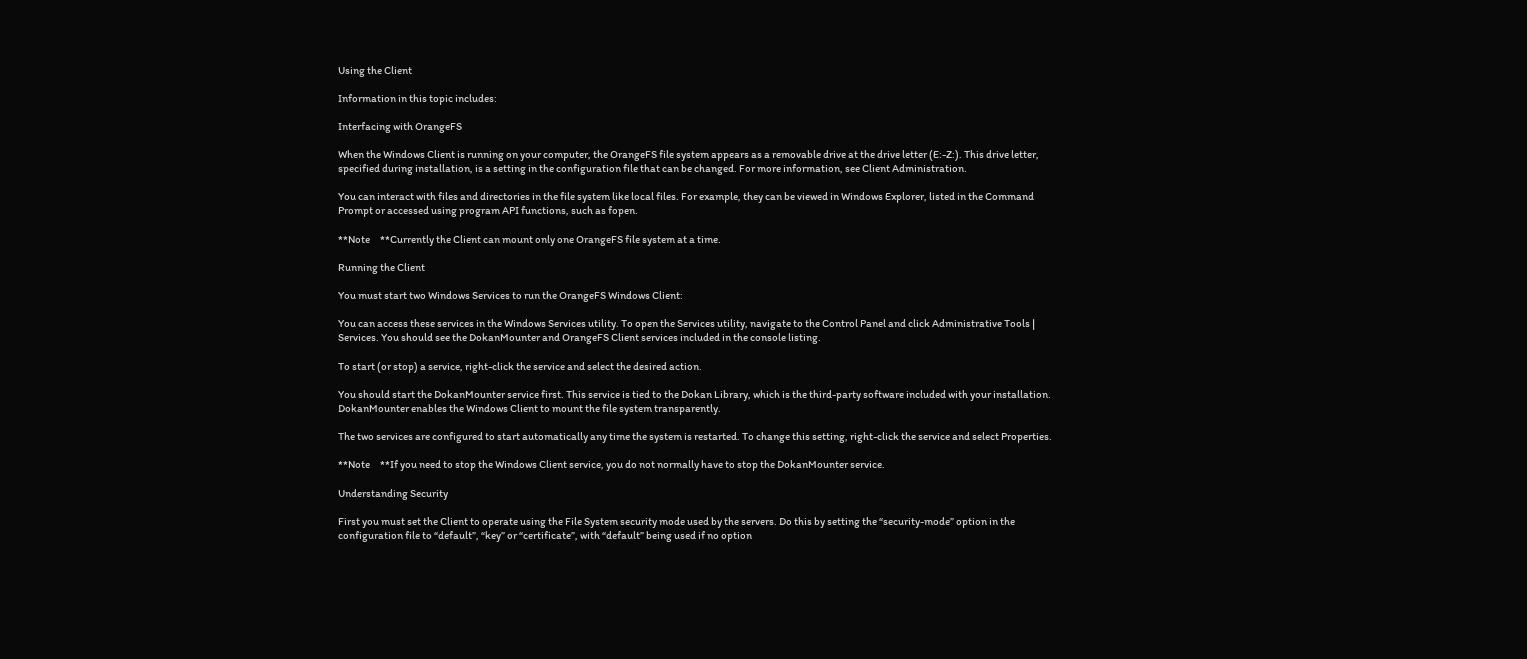Using the Client

Information in this topic includes:

Interfacing with OrangeFS

When the Windows Client is running on your computer, the OrangeFS file system appears as a removable drive at the drive letter (E:-Z:). This drive letter, specified during installation, is a setting in the configuration file that can be changed. For more information, see Client Administration.

You can interact with files and directories in the file system like local files. For example, they can be viewed in Windows Explorer, listed in the Command Prompt or accessed using program API functions, such as fopen.

**Note     **Currently the Client can mount only one OrangeFS file system at a time.

Running the Client

You must start two Windows Services to run the OrangeFS Windows Client:

You can access these services in the Windows Services utility. To open the Services utility, navigate to the Control Panel and click Administrative Tools | Services. You should see the DokanMounter and OrangeFS Client services included in the console listing.

To start (or stop) a service, right-click the service and select the desired action.

You should start the DokanMounter service first. This service is tied to the Dokan Library, which is the third-party software included with your installation. DokanMounter enables the Windows Client to mount the file system transparently.

The two services are configured to start automatically any time the system is restarted. To change this setting, right-click the service and select Properties.

**Note     **If you need to stop the Windows Client service, you do not normally have to stop the DokanMounter service.

Understanding Security

First you must set the Client to operate using the File System security mode used by the servers. Do this by setting the “security-mode” option in the configuration file to “default”, “key” or “certificate”, with “default” being used if no option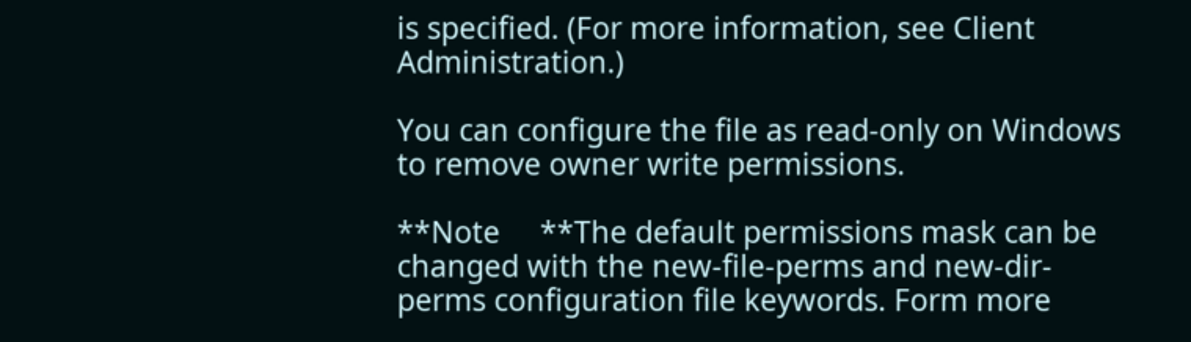is specified. (For more information, see Client Administration.)

You can configure the file as read-only on Windows to remove owner write permissions.

**Note     **The default permissions mask can be changed with the new-file-perms and new-dir-perms configuration file keywords. Form more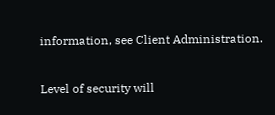information, see Client Administration.

Level of security will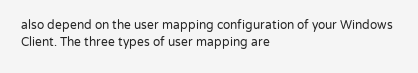also depend on the user mapping configuration of your Windows Client. The three types of user mapping are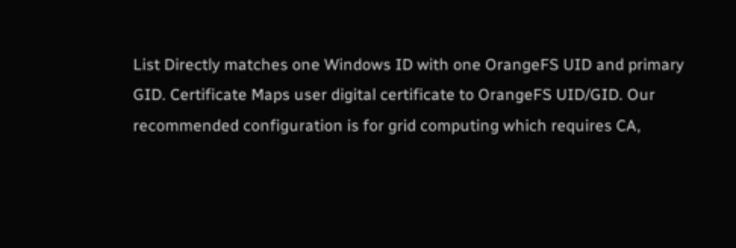List Directly matches one Windows ID with one OrangeFS UID and primary GID. Certificate Maps user digital certificate to OrangeFS UID/GID. Our recommended configuration is for grid computing which requires CA,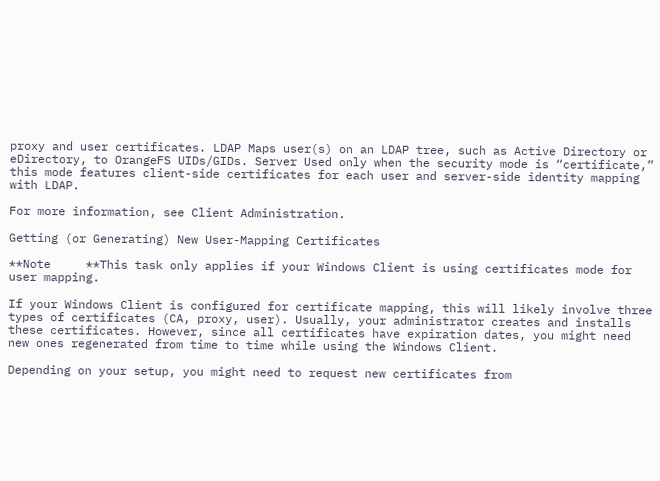proxy and user certificates. LDAP Maps user(s) on an LDAP tree, such as Active Directory or eDirectory, to OrangeFS UIDs/GIDs. Server Used only when the security mode is “certificate,” this mode features client-side certificates for each user and server-side identity mapping with LDAP.

For more information, see Client Administration.

Getting (or Generating) New User-Mapping Certificates

**Note     **This task only applies if your Windows Client is using certificates mode for user mapping.

If your Windows Client is configured for certificate mapping, this will likely involve three types of certificates (CA, proxy, user). Usually, your administrator creates and installs these certificates. However, since all certificates have expiration dates, you might need new ones regenerated from time to time while using the Windows Client.

Depending on your setup, you might need to request new certificates from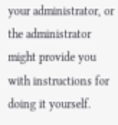your administrator, or the administrator might provide you with instructions for doing it yourself.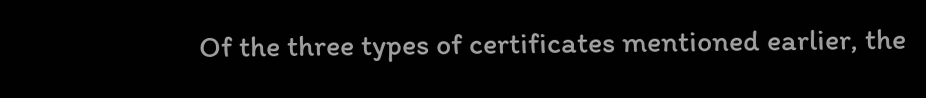Of the three types of certificates mentioned earlier, the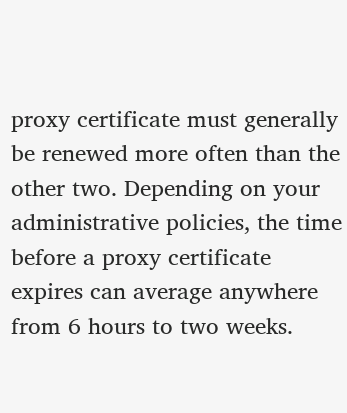proxy certificate must generally be renewed more often than the other two. Depending on your administrative policies, the time before a proxy certificate expires can average anywhere from 6 hours to two weeks.